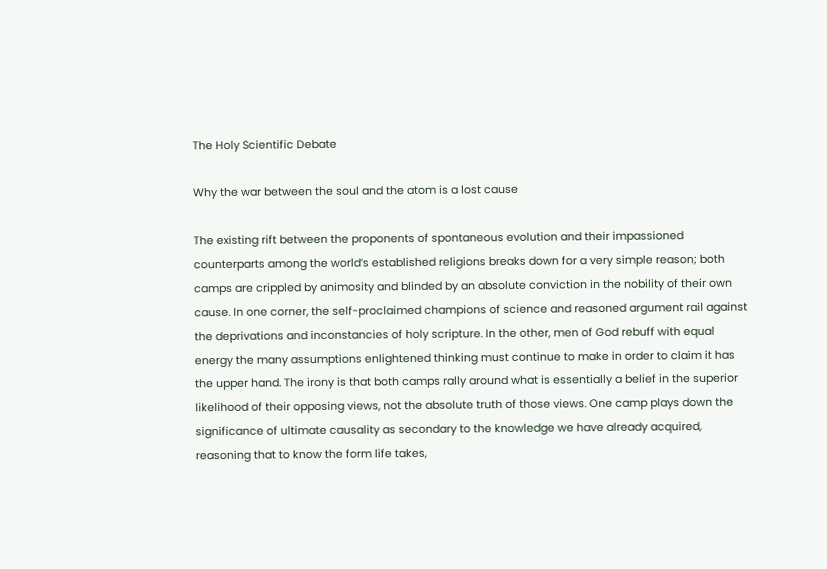The Holy Scientific Debate

Why the war between the soul and the atom is a lost cause

The existing rift between the proponents of spontaneous evolution and their impassioned counterparts among the world’s established religions breaks down for a very simple reason; both camps are crippled by animosity and blinded by an absolute conviction in the nobility of their own cause. In one corner, the self-proclaimed champions of science and reasoned argument rail against the deprivations and inconstancies of holy scripture. In the other, men of God rebuff with equal energy the many assumptions enlightened thinking must continue to make in order to claim it has the upper hand. The irony is that both camps rally around what is essentially a belief in the superior likelihood of their opposing views, not the absolute truth of those views. One camp plays down the significance of ultimate causality as secondary to the knowledge we have already acquired, reasoning that to know the form life takes,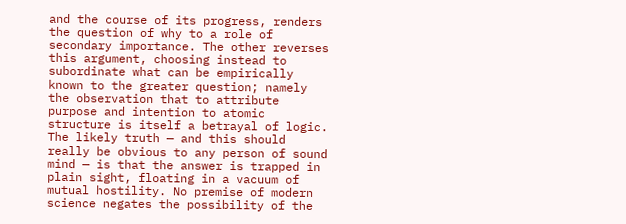and the course of its progress, renders the question of why to a role of secondary importance. The other reverses this argument, choosing instead to subordinate what can be empirically known to the greater question; namely the observation that to attribute purpose and intention to atomic structure is itself a betrayal of logic. The likely truth — and this should really be obvious to any person of sound mind — is that the answer is trapped in plain sight, floating in a vacuum of mutual hostility. No premise of modern science negates the possibility of the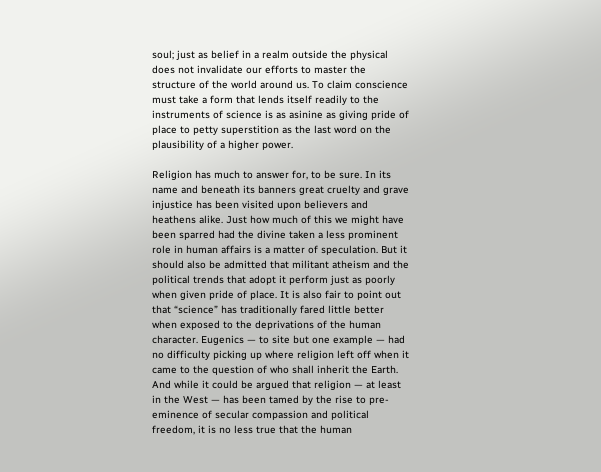soul; just as belief in a realm outside the physical does not invalidate our efforts to master the structure of the world around us. To claim conscience must take a form that lends itself readily to the instruments of science is as asinine as giving pride of place to petty superstition as the last word on the plausibility of a higher power.

Religion has much to answer for, to be sure. In its name and beneath its banners great cruelty and grave injustice has been visited upon believers and heathens alike. Just how much of this we might have been sparred had the divine taken a less prominent role in human affairs is a matter of speculation. But it should also be admitted that militant atheism and the political trends that adopt it perform just as poorly when given pride of place. It is also fair to point out that “science” has traditionally fared little better when exposed to the deprivations of the human character. Eugenics — to site but one example — had no difficulty picking up where religion left off when it came to the question of who shall inherit the Earth. And while it could be argued that religion — at least in the West — has been tamed by the rise to pre-eminence of secular compassion and political freedom, it is no less true that the human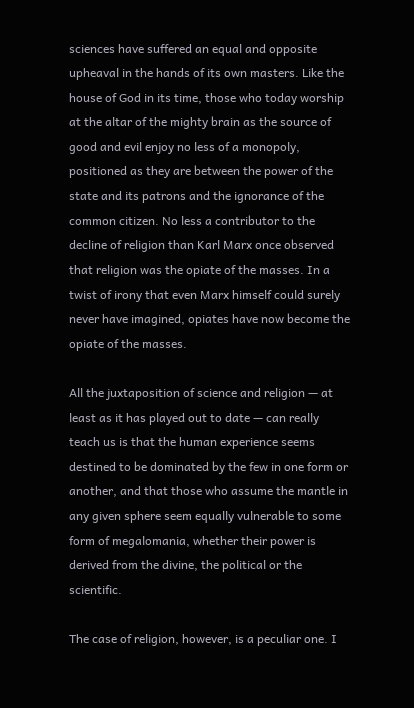sciences have suffered an equal and opposite upheaval in the hands of its own masters. Like the house of God in its time, those who today worship at the altar of the mighty brain as the source of good and evil enjoy no less of a monopoly, positioned as they are between the power of the state and its patrons and the ignorance of the common citizen. No less a contributor to the decline of religion than Karl Marx once observed that religion was the opiate of the masses. In a twist of irony that even Marx himself could surely never have imagined, opiates have now become the opiate of the masses.

All the juxtaposition of science and religion — at least as it has played out to date — can really teach us is that the human experience seems destined to be dominated by the few in one form or another, and that those who assume the mantle in any given sphere seem equally vulnerable to some form of megalomania, whether their power is derived from the divine, the political or the scientific.

The case of religion, however, is a peculiar one. I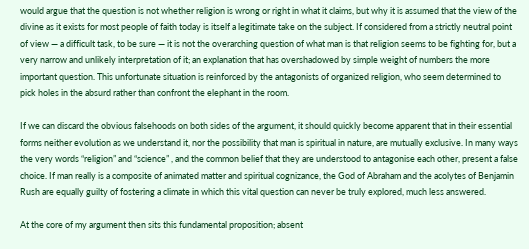would argue that the question is not whether religion is wrong or right in what it claims, but why it is assumed that the view of the divine as it exists for most people of faith today is itself a legitimate take on the subject. If considered from a strictly neutral point of view — a difficult task, to be sure — it is not the overarching question of what man is that religion seems to be fighting for, but a very narrow and unlikely interpretation of it; an explanation that has overshadowed by simple weight of numbers the more important question. This unfortunate situation is reinforced by the antagonists of organized religion, who seem determined to pick holes in the absurd rather than confront the elephant in the room.

If we can discard the obvious falsehoods on both sides of the argument, it should quickly become apparent that in their essential forms neither evolution as we understand it, nor the possibility that man is spiritual in nature, are mutually exclusive. In many ways the very words “religion” and “science” , and the common belief that they are understood to antagonise each other, present a false choice. If man really is a composite of animated matter and spiritual cognizance, the God of Abraham and the acolytes of Benjamin Rush are equally guilty of fostering a climate in which this vital question can never be truly explored, much less answered.

At the core of my argument then sits this fundamental proposition; absent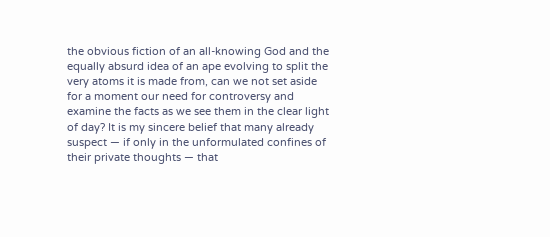the obvious fiction of an all-knowing God and the equally absurd idea of an ape evolving to split the very atoms it is made from, can we not set aside for a moment our need for controversy and examine the facts as we see them in the clear light of day? It is my sincere belief that many already suspect — if only in the unformulated confines of their private thoughts — that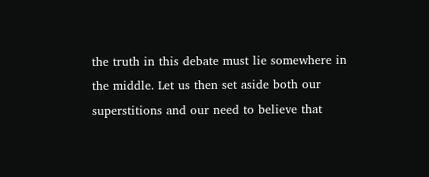the truth in this debate must lie somewhere in the middle. Let us then set aside both our superstitions and our need to believe that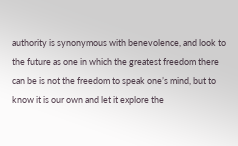authority is synonymous with benevolence, and look to the future as one in which the greatest freedom there can be is not the freedom to speak one’s mind, but to know it is our own and let it explore the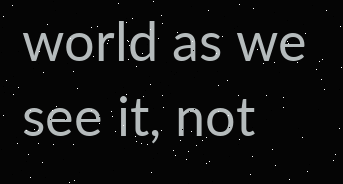world as we see it, not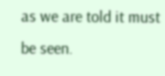as we are told it must be seen.